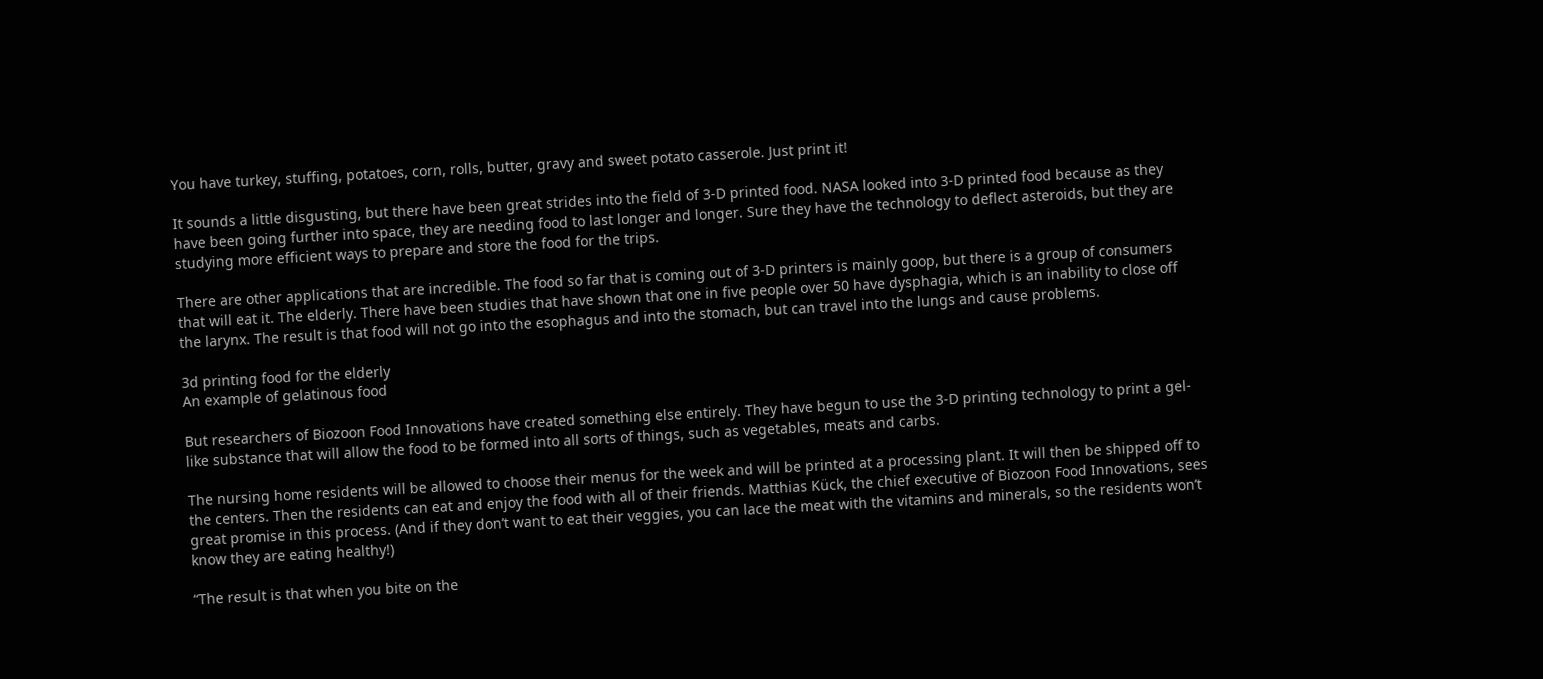You have turkey, stuffing, potatoes, corn, rolls, butter, gravy and sweet potato casserole. Just print it!

It sounds a little disgusting, but there have been great strides into the field of 3-D printed food. NASA looked into 3-D printed food because as they have been going further into space, they are needing food to last longer and longer. Sure they have the technology to deflect asteroids, but they are studying more efficient ways to prepare and store the food for the trips.

There are other applications that are incredible. The food so far that is coming out of 3-D printers is mainly goop, but there is a group of consumers that will eat it. The elderly. There have been studies that have shown that one in five people over 50 have dysphagia, which is an inability to close off the larynx. The result is that food will not go into the esophagus and into the stomach, but can travel into the lungs and cause problems.

3d printing food for the elderly
An example of gelatinous food

But researchers of Biozoon Food Innovations have created something else entirely. They have begun to use the 3-D printing technology to print a gel-like substance that will allow the food to be formed into all sorts of things, such as vegetables, meats and carbs.

The nursing home residents will be allowed to choose their menus for the week and will be printed at a processing plant. It will then be shipped off to the centers. Then the residents can eat and enjoy the food with all of their friends. Matthias Kück, the chief executive of Biozoon Food Innovations, sees great promise in this process. (And if they don’t want to eat their veggies, you can lace the meat with the vitamins and minerals, so the residents won’t know they are eating healthy!)

“The result is that when you bite on the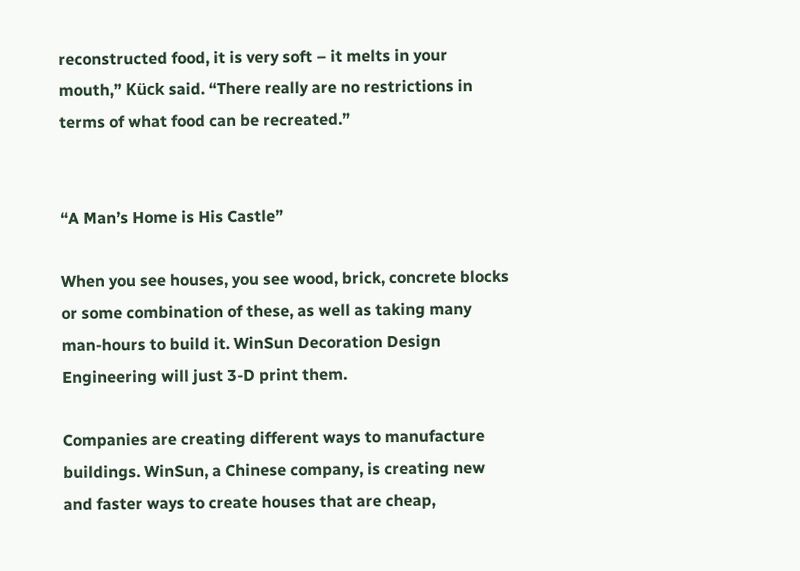reconstructed food, it is very soft – it melts in your mouth,” Kück said. “There really are no restrictions in terms of what food can be recreated.”


“A Man’s Home is His Castle”

When you see houses, you see wood, brick, concrete blocks or some combination of these, as well as taking many man-hours to build it. WinSun Decoration Design Engineering will just 3-D print them.

Companies are creating different ways to manufacture buildings. WinSun, a Chinese company, is creating new and faster ways to create houses that are cheap,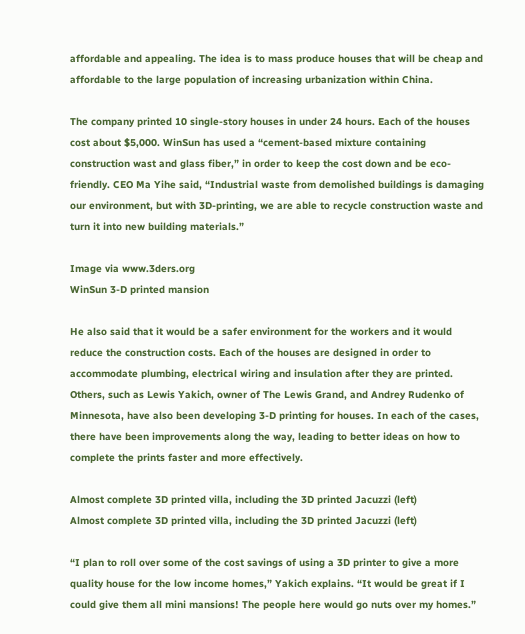affordable and appealing. The idea is to mass produce houses that will be cheap and affordable to the large population of increasing urbanization within China.

The company printed 10 single-story houses in under 24 hours. Each of the houses cost about $5,000. WinSun has used a “cement-based mixture containing construction wast and glass fiber,” in order to keep the cost down and be eco-friendly. CEO Ma Yihe said, “Industrial waste from demolished buildings is damaging our environment, but with 3D-printing, we are able to recycle construction waste and turn it into new building materials.”

Image via www.3ders.org
WinSun 3-D printed mansion

He also said that it would be a safer environment for the workers and it would reduce the construction costs. Each of the houses are designed in order to accommodate plumbing, electrical wiring and insulation after they are printed.
Others, such as Lewis Yakich, owner of The Lewis Grand, and Andrey Rudenko of Minnesota, have also been developing 3-D printing for houses. In each of the cases, there have been improvements along the way, leading to better ideas on how to complete the prints faster and more effectively.

Almost complete 3D printed villa, including the 3D printed Jacuzzi (left)
Almost complete 3D printed villa, including the 3D printed Jacuzzi (left)

“I plan to roll over some of the cost savings of using a 3D printer to give a more quality house for the low income homes,” Yakich explains. “It would be great if I could give them all mini mansions! The people here would go nuts over my homes.”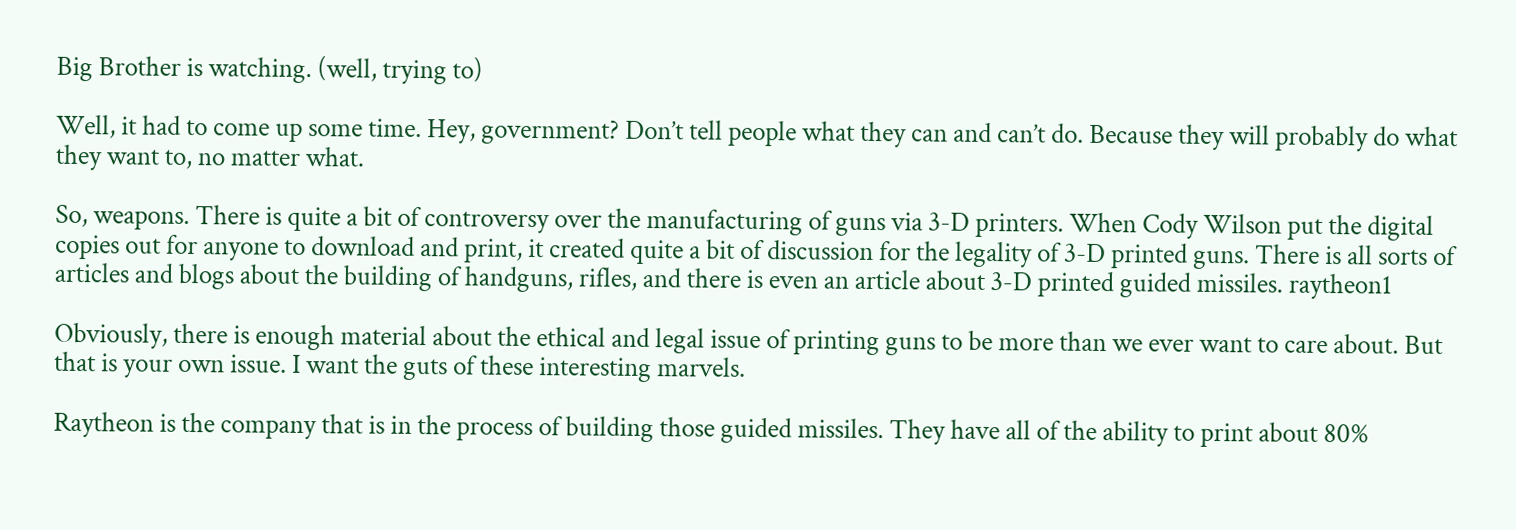Big Brother is watching. (well, trying to)

Well, it had to come up some time. Hey, government? Don’t tell people what they can and can’t do. Because they will probably do what they want to, no matter what.

So, weapons. There is quite a bit of controversy over the manufacturing of guns via 3-D printers. When Cody Wilson put the digital copies out for anyone to download and print, it created quite a bit of discussion for the legality of 3-D printed guns. There is all sorts of articles and blogs about the building of handguns, rifles, and there is even an article about 3-D printed guided missiles. raytheon1

Obviously, there is enough material about the ethical and legal issue of printing guns to be more than we ever want to care about. But that is your own issue. I want the guts of these interesting marvels.

Raytheon is the company that is in the process of building those guided missiles. They have all of the ability to print about 80%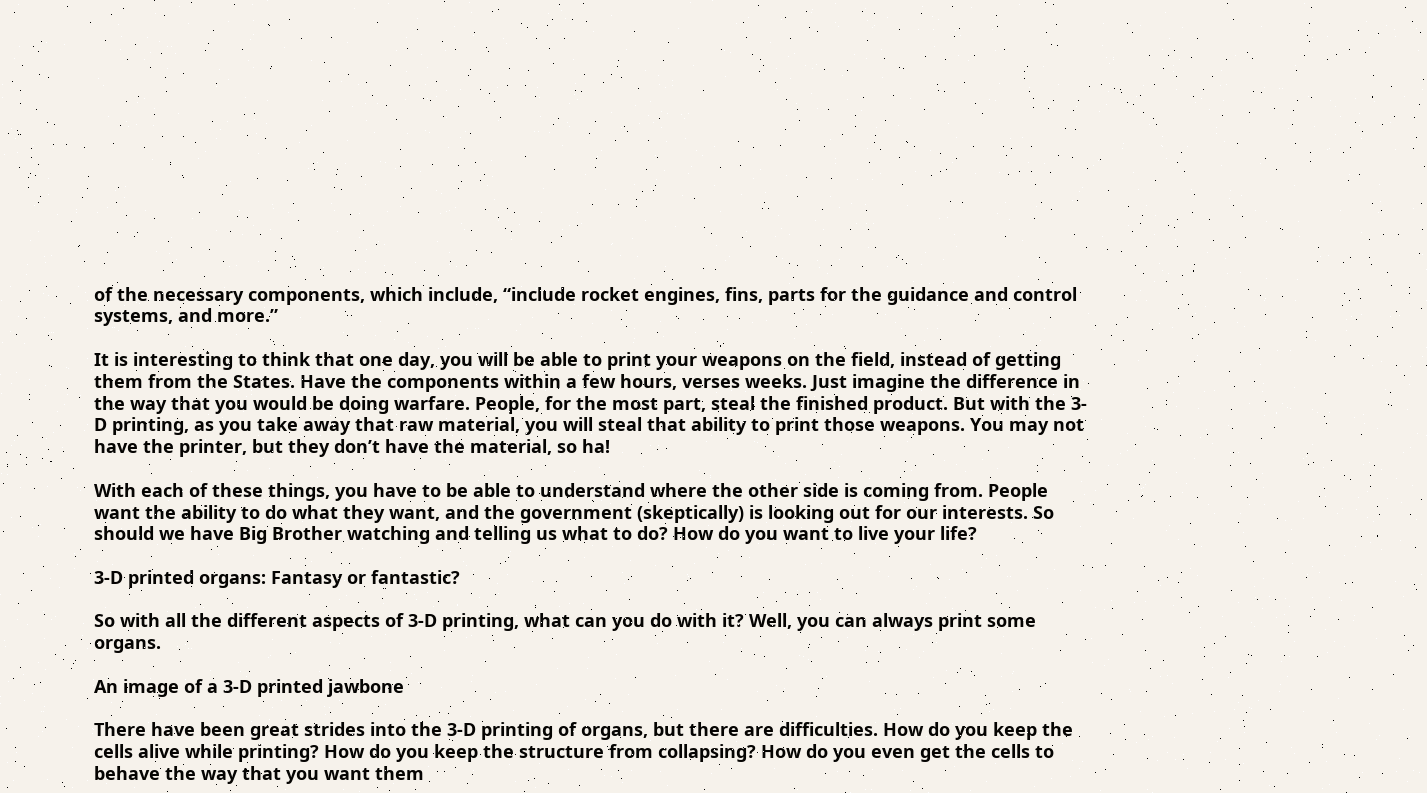of the necessary components, which include, “include rocket engines, fins, parts for the guidance and control systems, and more.”

It is interesting to think that one day, you will be able to print your weapons on the field, instead of getting them from the States. Have the components within a few hours, verses weeks. Just imagine the difference in the way that you would be doing warfare. People, for the most part, steal the finished product. But with the 3-D printing, as you take away that raw material, you will steal that ability to print those weapons. You may not have the printer, but they don’t have the material, so ha!

With each of these things, you have to be able to understand where the other side is coming from. People want the ability to do what they want, and the government (skeptically) is looking out for our interests. So should we have Big Brother watching and telling us what to do? How do you want to live your life?

3-D printed organs: Fantasy or fantastic?

So with all the different aspects of 3-D printing, what can you do with it? Well, you can always print some organs.

An image of a 3-D printed jawbone

There have been great strides into the 3-D printing of organs, but there are difficulties. How do you keep the cells alive while printing? How do you keep the structure from collapsing? How do you even get the cells to behave the way that you want them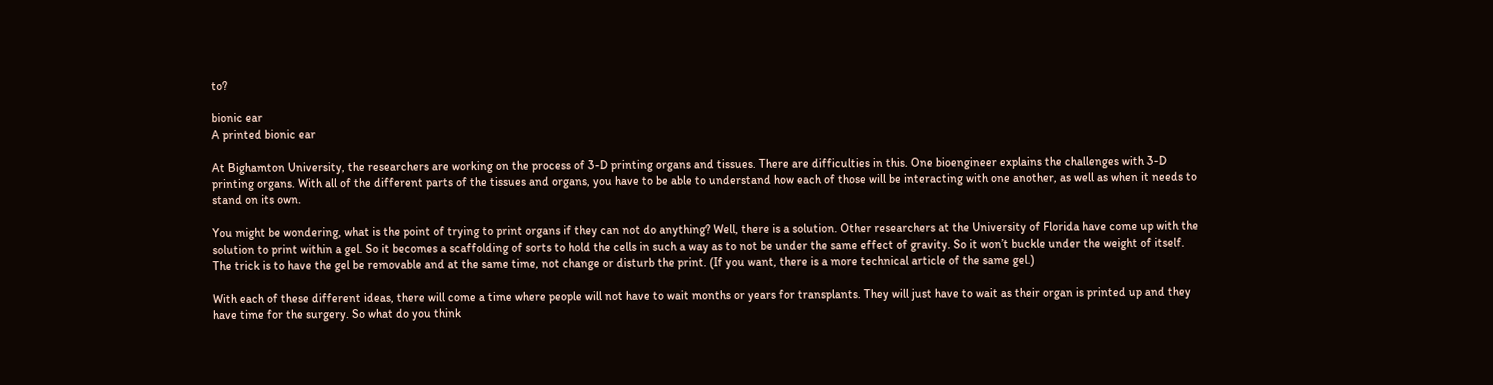to?

bionic ear
A printed bionic ear

At Bighamton University, the researchers are working on the process of 3-D printing organs and tissues. There are difficulties in this. One bioengineer explains the challenges with 3-D printing organs. With all of the different parts of the tissues and organs, you have to be able to understand how each of those will be interacting with one another, as well as when it needs to stand on its own.

You might be wondering, what is the point of trying to print organs if they can not do anything? Well, there is a solution. Other researchers at the University of Florida have come up with the solution to print within a gel. So it becomes a scaffolding of sorts to hold the cells in such a way as to not be under the same effect of gravity. So it won’t buckle under the weight of itself. The trick is to have the gel be removable and at the same time, not change or disturb the print. (If you want, there is a more technical article of the same gel.)

With each of these different ideas, there will come a time where people will not have to wait months or years for transplants. They will just have to wait as their organ is printed up and they have time for the surgery. So what do you think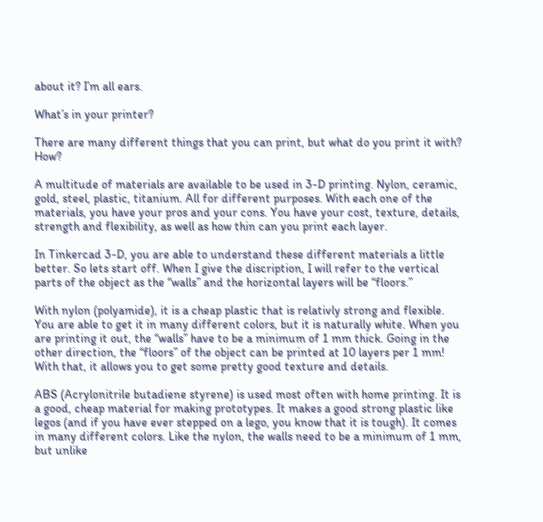about it? I’m all ears.

What’s in your printer?

There are many different things that you can print, but what do you print it with? How?

A multitude of materials are available to be used in 3-D printing. Nylon, ceramic, gold, steel, plastic, titanium. All for different purposes. With each one of the materials, you have your pros and your cons. You have your cost, texture, details, strength and flexibility, as well as how thin can you print each layer.

In Tinkercad 3-D, you are able to understand these different materials a little better. So lets start off. When I give the discription, I will refer to the vertical parts of the object as the “walls” and the horizontal layers will be “floors.”

With nylon (polyamide), it is a cheap plastic that is relativly strong and flexible. You are able to get it in many different colors, but it is naturally white. When you are printing it out, the “walls” have to be a minimum of 1 mm thick. Going in the other direction, the “floors” of the object can be printed at 10 layers per 1 mm! With that, it allows you to get some pretty good texture and details.

ABS (Acrylonitrile butadiene styrene) is used most often with home printing. It is a good, cheap material for making prototypes. It makes a good strong plastic like legos (and if you have ever stepped on a lego, you know that it is tough). It comes in many different colors. Like the nylon, the walls need to be a minimum of 1 mm, but unlike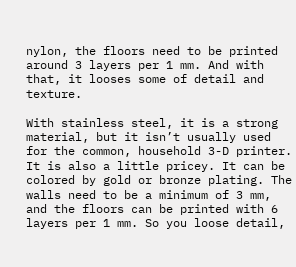nylon, the floors need to be printed around 3 layers per 1 mm. And with that, it looses some of detail and texture.

With stainless steel, it is a strong material, but it isn’t usually used for the common, household 3-D printer. It is also a little pricey. It can be colored by gold or bronze plating. The walls need to be a minimum of 3 mm, and the floors can be printed with 6 layers per 1 mm. So you loose detail,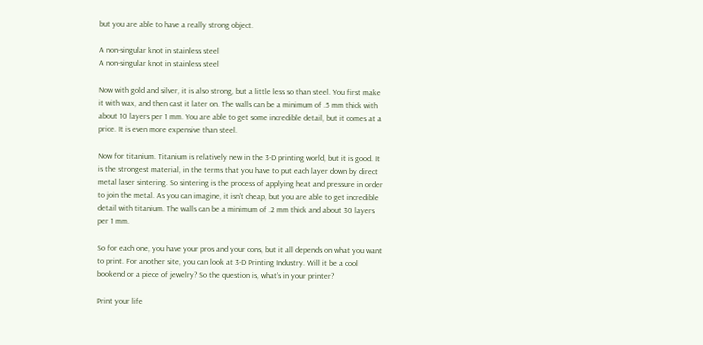but you are able to have a really strong object.

A non-singular knot in stainless steel
A non-singular knot in stainless steel

Now with gold and silver, it is also strong, but a little less so than steel. You first make it with wax, and then cast it later on. The walls can be a minimum of .5 mm thick with about 10 layers per 1 mm. You are able to get some incredible detail, but it comes at a price. It is even more expensive than steel.

Now for titanium. Titanium is relatively new in the 3-D printing world, but it is good. It is the strongest material, in the terms that you have to put each layer down by direct metal laser sintering. So sintering is the process of applying heat and pressure in order to join the metal. As you can imagine, it isn’t cheap, but you are able to get incredible detail with titanium. The walls can be a minimum of .2 mm thick and about 30 layers per 1 mm.

So for each one, you have your pros and your cons, but it all depends on what you want to print. For another site, you can look at 3-D Printing Industry. Will it be a cool bookend or a piece of jewelry? So the question is, what’s in your printer?

Print your life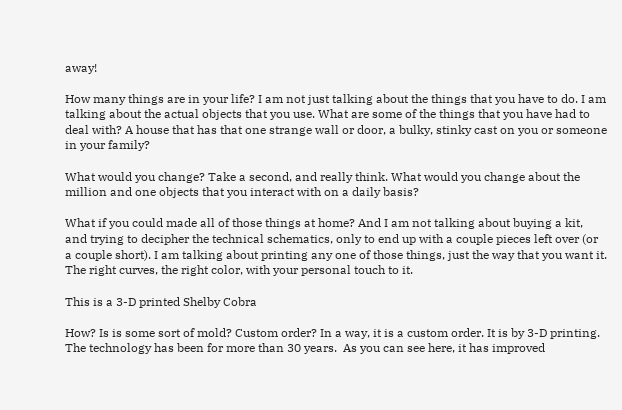away!

How many things are in your life? I am not just talking about the things that you have to do. I am talking about the actual objects that you use. What are some of the things that you have had to deal with? A house that has that one strange wall or door, a bulky, stinky cast on you or someone in your family?

What would you change? Take a second, and really think. What would you change about the million and one objects that you interact with on a daily basis?

What if you could made all of those things at home? And I am not talking about buying a kit, and trying to decipher the technical schematics, only to end up with a couple pieces left over (or a couple short). I am talking about printing any one of those things, just the way that you want it. The right curves, the right color, with your personal touch to it.

This is a 3-D printed Shelby Cobra

How? Is is some sort of mold? Custom order? In a way, it is a custom order. It is by 3-D printing. The technology has been for more than 30 years.  As you can see here, it has improved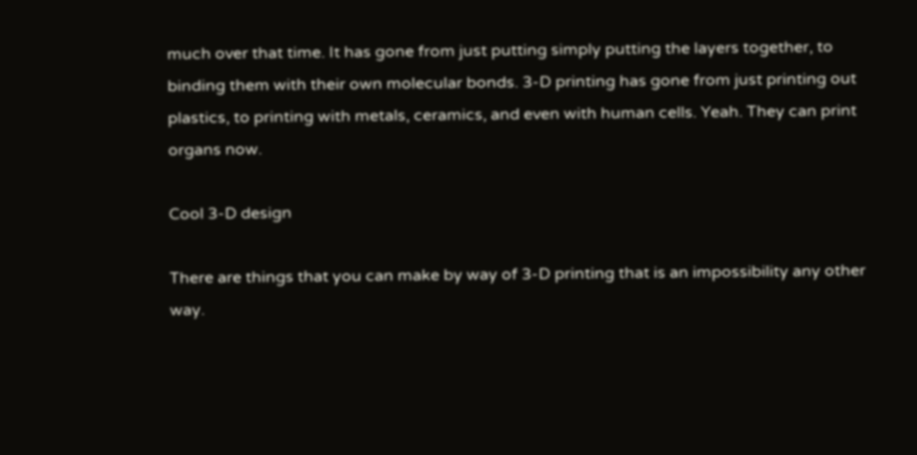much over that time. It has gone from just putting simply putting the layers together, to binding them with their own molecular bonds. 3-D printing has gone from just printing out plastics, to printing with metals, ceramics, and even with human cells. Yeah. They can print organs now.

Cool 3-D design

There are things that you can make by way of 3-D printing that is an impossibility any other way.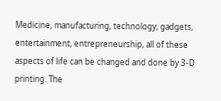Medicine, manufacturing, technology, gadgets, entertainment, entrepreneurship, all of these aspects of life can be changed and done by 3-D printing. The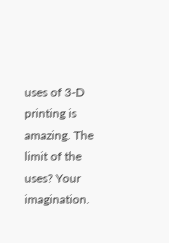uses of 3-D printing is amazing. The limit of the uses? Your imagination.